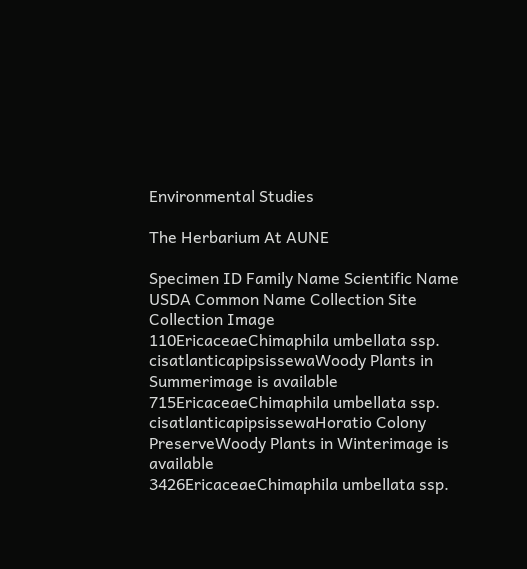Environmental Studies

The Herbarium At AUNE

Specimen ID Family Name Scientific Name USDA Common Name Collection Site Collection Image
110EricaceaeChimaphila umbellata ssp. cisatlanticapipsissewaWoody Plants in Summerimage is available
715EricaceaeChimaphila umbellata ssp. cisatlanticapipsissewaHoratio Colony PreserveWoody Plants in Winterimage is available
3426EricaceaeChimaphila umbellata ssp.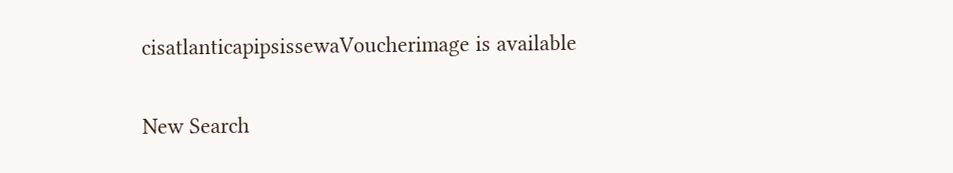cisatlanticapipsissewaVoucherimage is available

New Search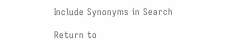Include Synonyms in Search

Return to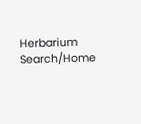Herbarium Search/Home